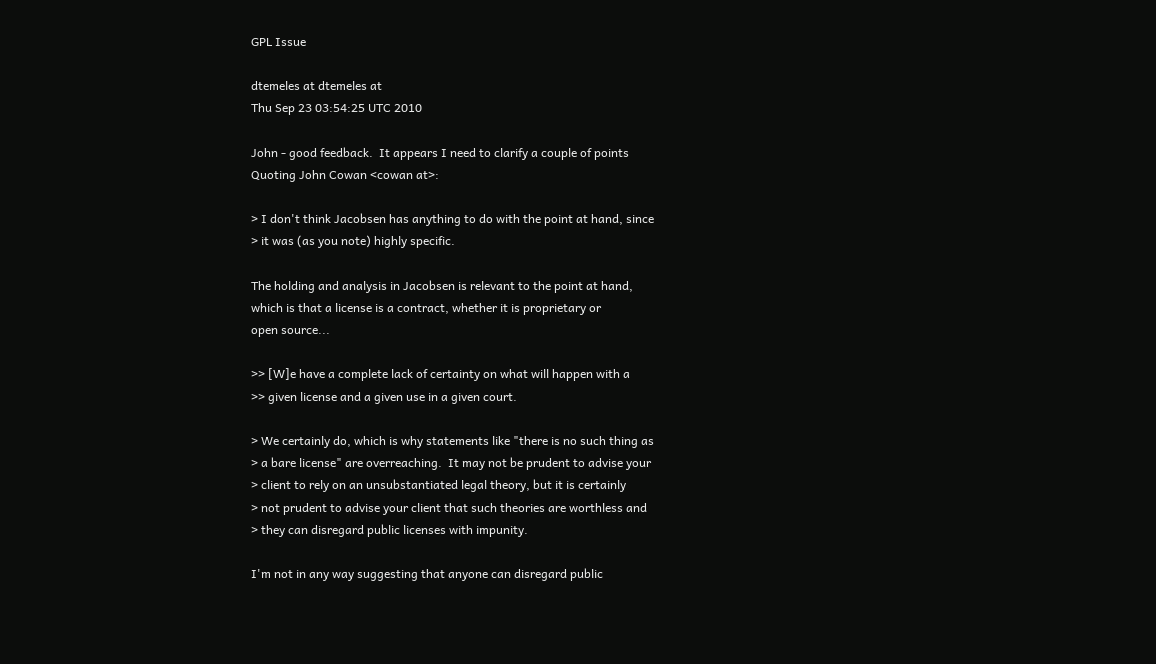GPL Issue

dtemeles at dtemeles at
Thu Sep 23 03:54:25 UTC 2010

John - good feedback.  It appears I need to clarify a couple of points
Quoting John Cowan <cowan at>:

> I don't think Jacobsen has anything to do with the point at hand, since
> it was (as you note) highly specific.

The holding and analysis in Jacobsen is relevant to the point at hand,
which is that a license is a contract, whether it is proprietary or
open source...

>> [W]e have a complete lack of certainty on what will happen with a
>> given license and a given use in a given court.

> We certainly do, which is why statements like "there is no such thing as
> a bare license" are overreaching.  It may not be prudent to advise your
> client to rely on an unsubstantiated legal theory, but it is certainly
> not prudent to advise your client that such theories are worthless and
> they can disregard public licenses with impunity.

I'm not in any way suggesting that anyone can disregard public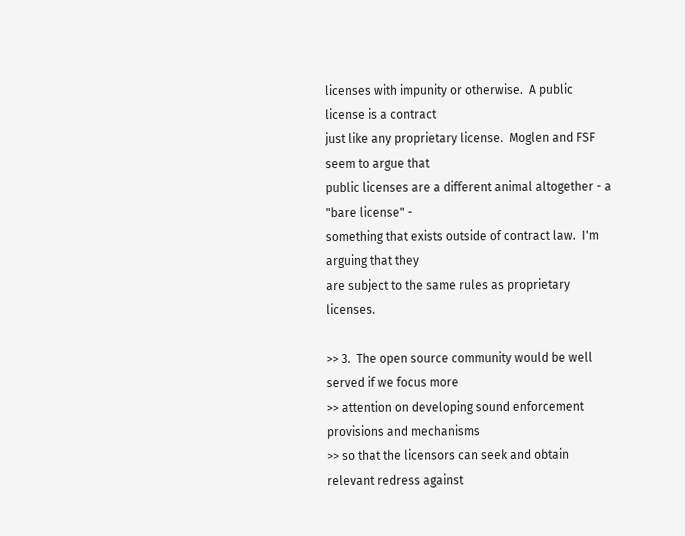licenses with impunity or otherwise.  A public license is a contract
just like any proprietary license.  Moglen and FSF seem to argue that
public licenses are a different animal altogether - a "bare license" -
something that exists outside of contract law.  I'm arguing that they
are subject to the same rules as proprietary licenses.

>> 3.  The open source community would be well served if we focus more
>> attention on developing sound enforcement provisions and mechanisms
>> so that the licensors can seek and obtain relevant redress against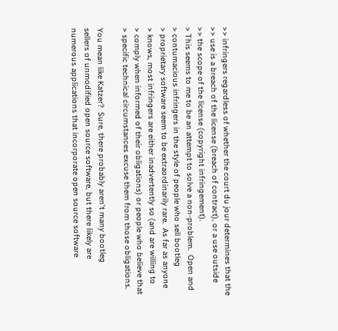>> infringers regardless of whether the court du jour determines that the
>> use is a breach of the license (breach of contract), or a use outside
>> the scope of the license (copyright infringement).
> This seems to me to be an attempt to solve a non-problem.  Open and
> contumacious infringers in the style of people who sell bootleg
> proprietary software seem to be extraordinarily rare.  As far as anyone
> knows, most infringers are either inadvertently so (and are willing to
> comply when informed of their obligations) or people who believe that
> specific technical circumstances excuse them from those obligations.

You mean like Katzer?  Sure, there probably aren't many bootleg
sellers of unmodified open source software, but there likely are
numerous applications that incorporate open source software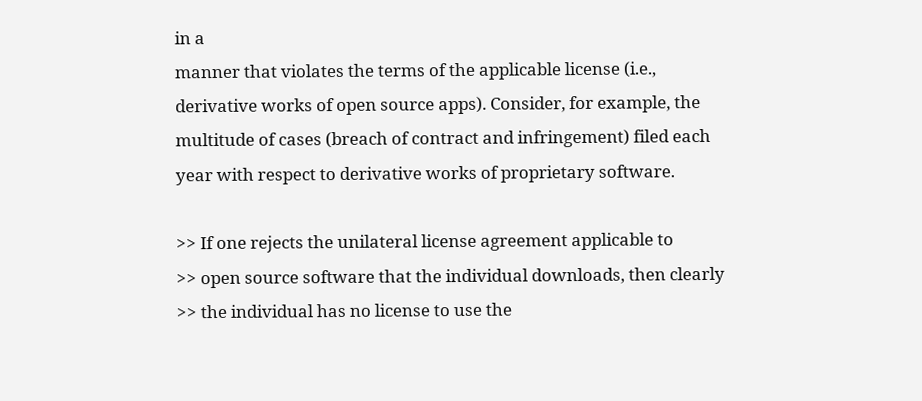in a
manner that violates the terms of the applicable license (i.e.,
derivative works of open source apps). Consider, for example, the
multitude of cases (breach of contract and infringement) filed each
year with respect to derivative works of proprietary software.

>> If one rejects the unilateral license agreement applicable to
>> open source software that the individual downloads, then clearly
>> the individual has no license to use the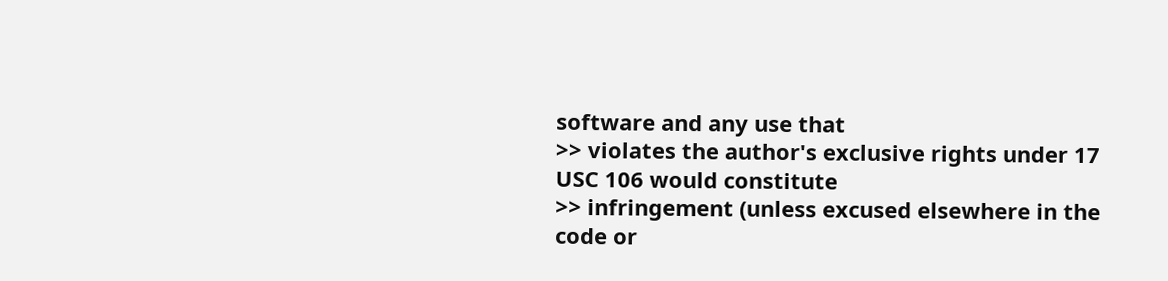software and any use that
>> violates the author's exclusive rights under 17 USC 106 would constitute
>> infringement (unless excused elsewhere in the code or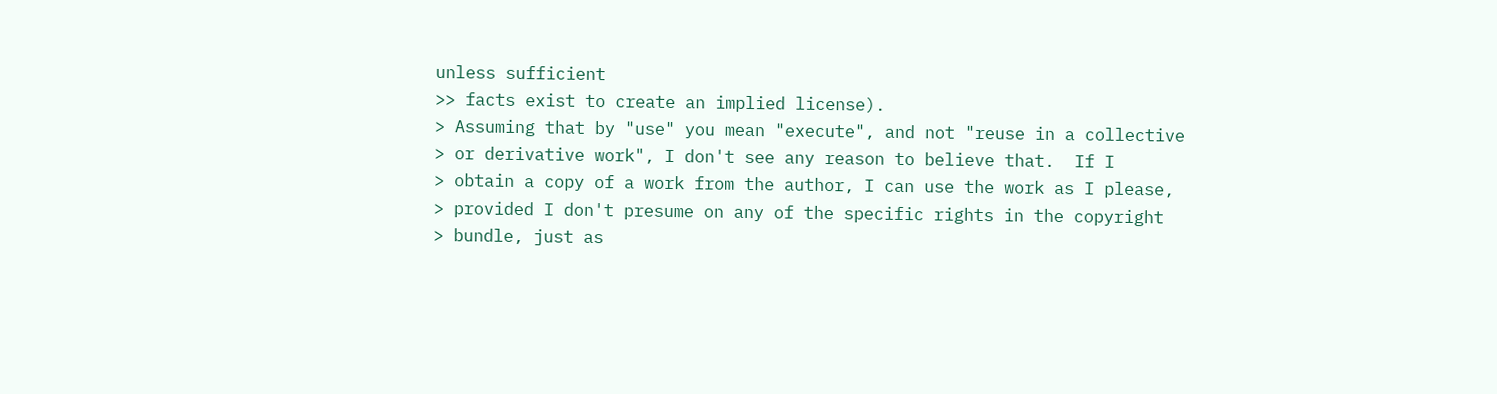unless sufficient
>> facts exist to create an implied license).
> Assuming that by "use" you mean "execute", and not "reuse in a collective
> or derivative work", I don't see any reason to believe that.  If I
> obtain a copy of a work from the author, I can use the work as I please,
> provided I don't presume on any of the specific rights in the copyright
> bundle, just as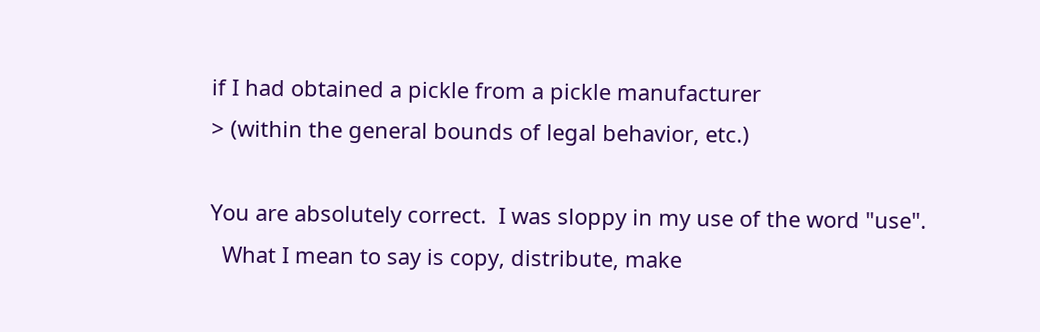if I had obtained a pickle from a pickle manufacturer
> (within the general bounds of legal behavior, etc.)

You are absolutely correct.  I was sloppy in my use of the word "use".
  What I mean to say is copy, distribute, make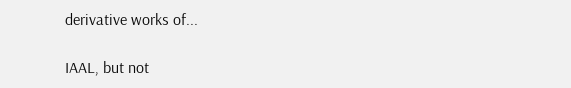derivative works of...

IAAL, but not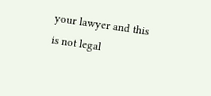your lawyer and this is not legal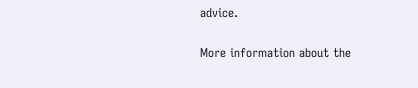advice.

More information about the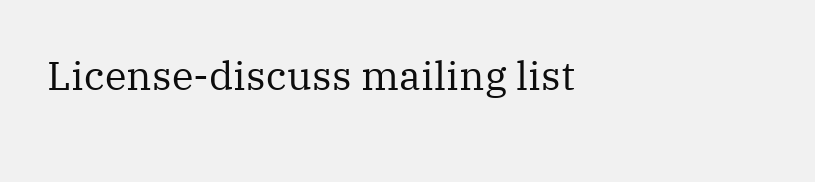License-discuss mailing list